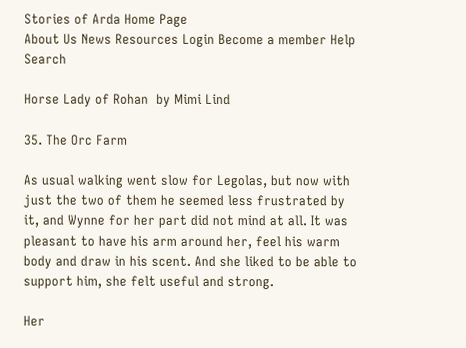Stories of Arda Home Page
About Us News Resources Login Become a member Help Search

Horse Lady of Rohan  by Mimi Lind

35. The Orc Farm

As usual walking went slow for Legolas, but now with just the two of them he seemed less frustrated by it, and Wynne for her part did not mind at all. It was pleasant to have his arm around her, feel his warm body and draw in his scent. And she liked to be able to support him, she felt useful and strong.

Her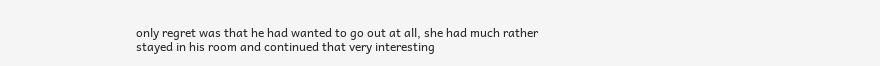only regret was that he had wanted to go out at all, she had much rather stayed in his room and continued that very interesting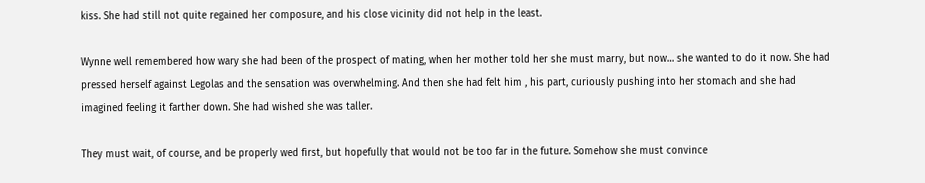kiss. She had still not quite regained her composure, and his close vicinity did not help in the least.

Wynne well remembered how wary she had been of the prospect of mating, when her mother told her she must marry, but now… she wanted to do it now. She had pressed herself against Legolas and the sensation was overwhelming. And then she had felt him , his part, curiously pushing into her stomach and she had imagined feeling it farther down. She had wished she was taller.

They must wait, of course, and be properly wed first, but hopefully that would not be too far in the future. Somehow she must convince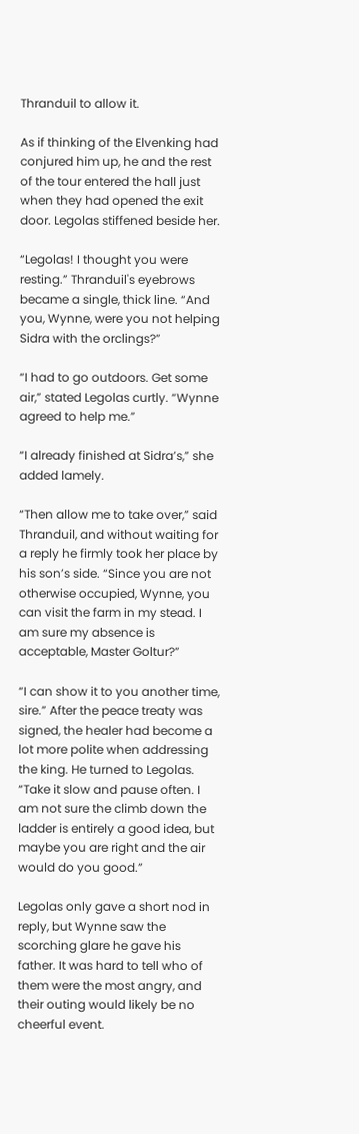Thranduil to allow it.

As if thinking of the Elvenking had conjured him up, he and the rest of the tour entered the hall just when they had opened the exit door. Legolas stiffened beside her.

“Legolas! I thought you were resting.” Thranduil's eyebrows became a single, thick line. “And you, Wynne, were you not helping Sidra with the orclings?”

“I had to go outdoors. Get some air,” stated Legolas curtly. “Wynne agreed to help me.”

“I already finished at Sidra’s,” she added lamely.

“Then allow me to take over,” said Thranduil, and without waiting for a reply he firmly took her place by his son’s side. “Since you are not otherwise occupied, Wynne, you can visit the farm in my stead. I am sure my absence is acceptable, Master Goltur?”

“I can show it to you another time, sire.” After the peace treaty was signed, the healer had become a lot more polite when addressing the king. He turned to Legolas. “Take it slow and pause often. I am not sure the climb down the ladder is entirely a good idea, but maybe you are right and the air would do you good.”

Legolas only gave a short nod in reply, but Wynne saw the scorching glare he gave his father. It was hard to tell who of them were the most angry, and their outing would likely be no cheerful event.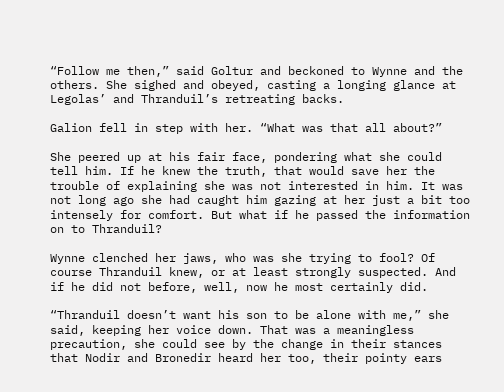“Follow me then,” said Goltur and beckoned to Wynne and the others. She sighed and obeyed, casting a longing glance at Legolas’ and Thranduil’s retreating backs.

Galion fell in step with her. “What was that all about?”

She peered up at his fair face, pondering what she could tell him. If he knew the truth, that would save her the trouble of explaining she was not interested in him. It was not long ago she had caught him gazing at her just a bit too intensely for comfort. But what if he passed the information on to Thranduil?

Wynne clenched her jaws, who was she trying to fool? Of course Thranduil knew, or at least strongly suspected. And if he did not before, well, now he most certainly did.

“Thranduil doesn’t want his son to be alone with me,” she said, keeping her voice down. That was a meaningless precaution, she could see by the change in their stances that Nodir and Bronedir heard her too, their pointy ears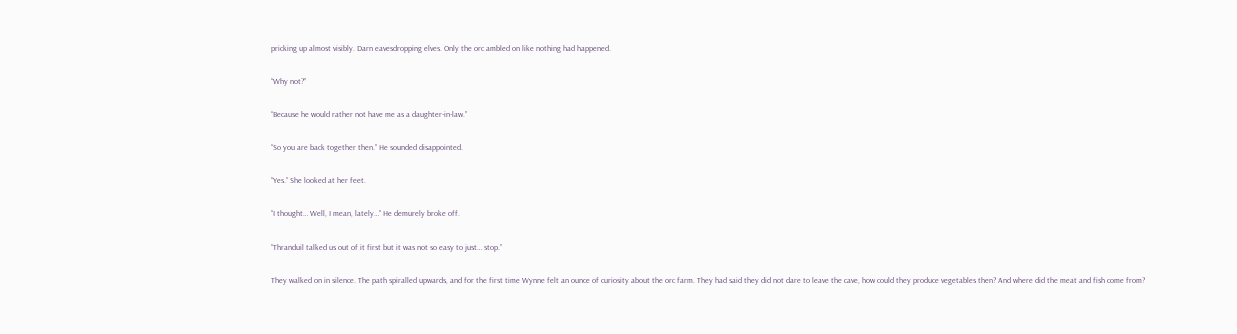pricking up almost visibly. Darn eavesdropping elves. Only the orc ambled on like nothing had happened.

“Why not?”

“Because he would rather not have me as a daughter-in-law.”

“So you are back together then.” He sounded disappointed.

“Yes.” She looked at her feet.

“I thought… Well, I mean, lately…” He demurely broke off.

“Thranduil talked us out of it first but it was not so easy to just… stop.”

They walked on in silence. The path spiralled upwards, and for the first time Wynne felt an ounce of curiosity about the orc farm. They had said they did not dare to leave the cave, how could they produce vegetables then? And where did the meat and fish come from?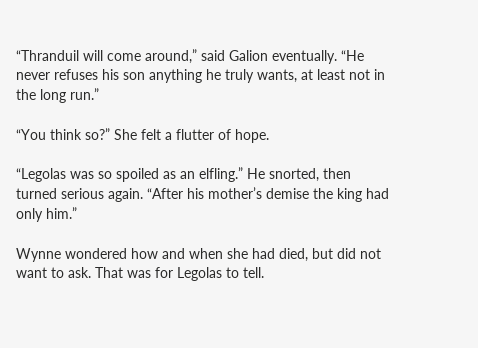“Thranduil will come around,” said Galion eventually. “He never refuses his son anything he truly wants, at least not in the long run.”

“You think so?” She felt a flutter of hope.

“Legolas was so spoiled as an elfling.” He snorted, then turned serious again. “After his mother’s demise the king had only him.”

Wynne wondered how and when she had died, but did not want to ask. That was for Legolas to tell.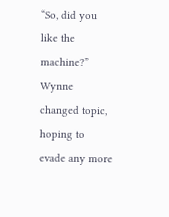“So, did you like the machine?” Wynne changed topic, hoping to evade any more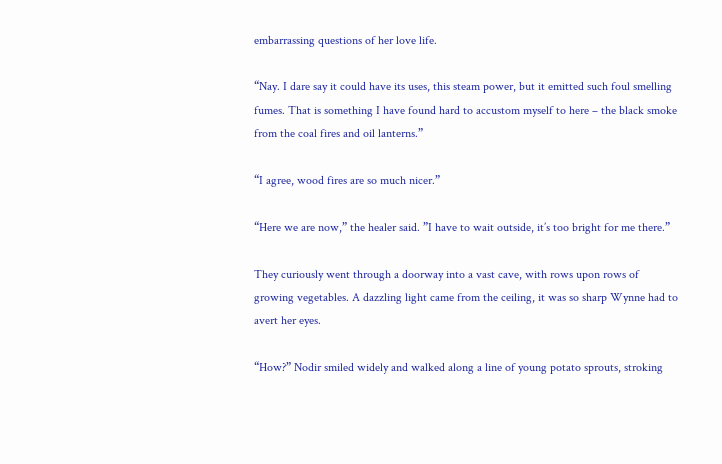embarrassing questions of her love life.

“Nay. I dare say it could have its uses, this steam power, but it emitted such foul smelling fumes. That is something I have found hard to accustom myself to here – the black smoke from the coal fires and oil lanterns.”

“I agree, wood fires are so much nicer.”

“Here we are now,” the healer said. ”I have to wait outside, it’s too bright for me there.”

They curiously went through a doorway into a vast cave, with rows upon rows of growing vegetables. A dazzling light came from the ceiling, it was so sharp Wynne had to avert her eyes.

“How?” Nodir smiled widely and walked along a line of young potato sprouts, stroking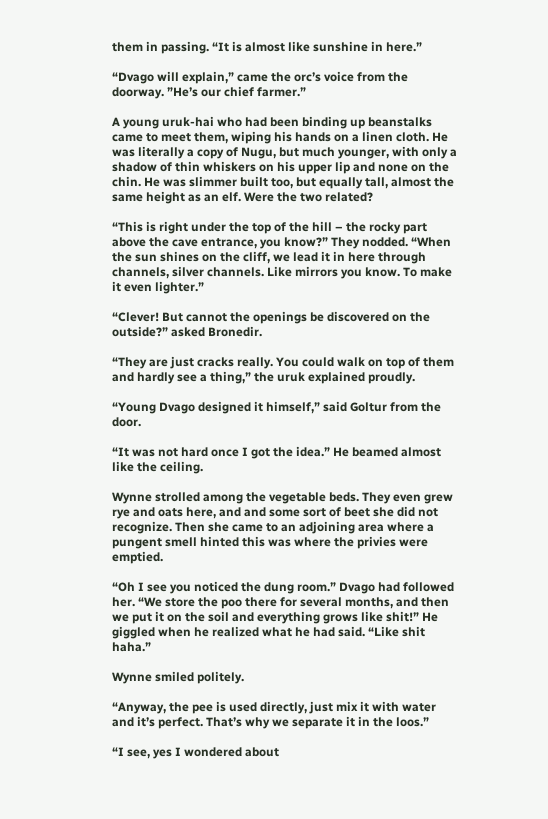them in passing. “It is almost like sunshine in here.”

“Dvago will explain,” came the orc’s voice from the doorway. ”He’s our chief farmer.”

A young uruk-hai who had been binding up beanstalks came to meet them, wiping his hands on a linen cloth. He was literally a copy of Nugu, but much younger, with only a shadow of thin whiskers on his upper lip and none on the chin. He was slimmer built too, but equally tall, almost the same height as an elf. Were the two related?

“This is right under the top of the hill – the rocky part above the cave entrance, you know?” They nodded. “When the sun shines on the cliff, we lead it in here through channels, silver channels. Like mirrors you know. To make it even lighter.”

“Clever! But cannot the openings be discovered on the outside?” asked Bronedir.

“They are just cracks really. You could walk on top of them and hardly see a thing,” the uruk explained proudly.

“Young Dvago designed it himself,” said Goltur from the door.

“It was not hard once I got the idea.” He beamed almost like the ceiling.

Wynne strolled among the vegetable beds. They even grew rye and oats here, and and some sort of beet she did not recognize. Then she came to an adjoining area where a pungent smell hinted this was where the privies were emptied.

“Oh I see you noticed the dung room.” Dvago had followed her. “We store the poo there for several months, and then we put it on the soil and everything grows like shit!” He giggled when he realized what he had said. “Like shit haha.”

Wynne smiled politely.

“Anyway, the pee is used directly, just mix it with water and it’s perfect. That’s why we separate it in the loos.”

“I see, yes I wondered about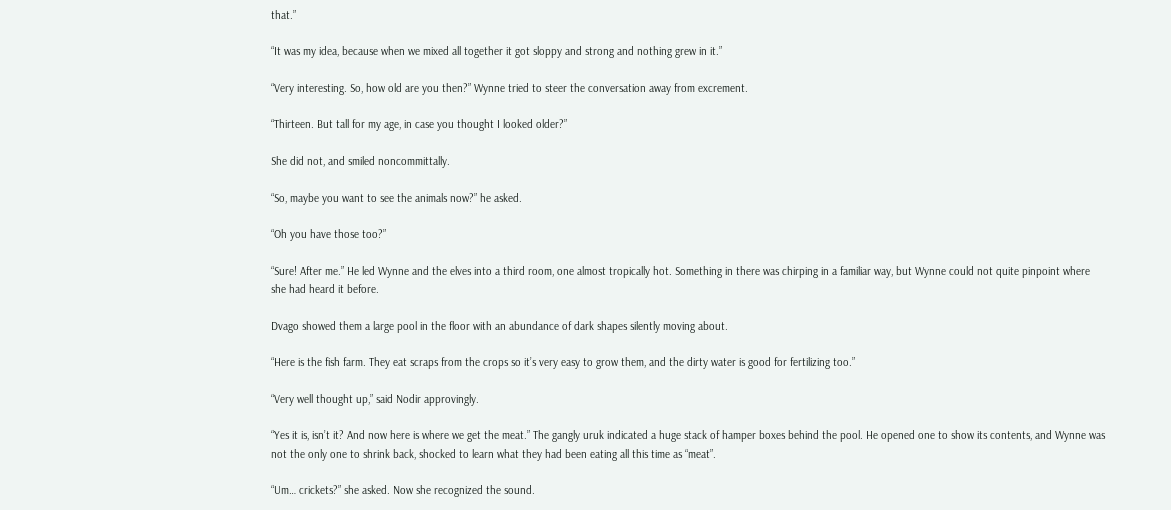that.”

“It was my idea, because when we mixed all together it got sloppy and strong and nothing grew in it.”

“Very interesting. So, how old are you then?” Wynne tried to steer the conversation away from excrement.

“Thirteen. But tall for my age, in case you thought I looked older?”

She did not, and smiled noncommittally.

“So, maybe you want to see the animals now?” he asked.

“Oh you have those too?”

“Sure! After me.” He led Wynne and the elves into a third room, one almost tropically hot. Something in there was chirping in a familiar way, but Wynne could not quite pinpoint where she had heard it before.

Dvago showed them a large pool in the floor with an abundance of dark shapes silently moving about.

“Here is the fish farm. They eat scraps from the crops so it’s very easy to grow them, and the dirty water is good for fertilizing too.”

“Very well thought up,” said Nodir approvingly.

“Yes it is, isn’t it? And now here is where we get the meat.” The gangly uruk indicated a huge stack of hamper boxes behind the pool. He opened one to show its contents, and Wynne was not the only one to shrink back, shocked to learn what they had been eating all this time as “meat”.

“Um… crickets?” she asked. Now she recognized the sound.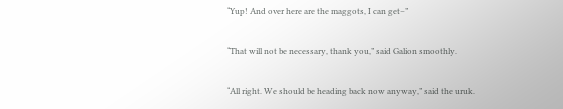“Yup! And over here are the maggots, I can get–”

“That will not be necessary, thank you,” said Galion smoothly.

“All right. We should be heading back now anyway,” said the uruk.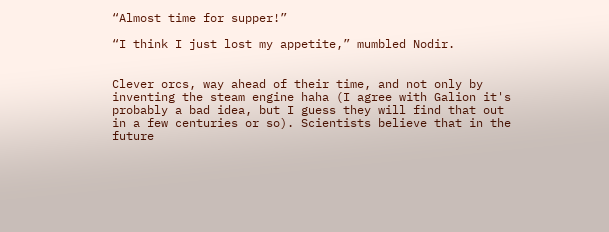“Almost time for supper!”

“I think I just lost my appetite,” mumbled Nodir.


Clever orcs, way ahead of their time, and not only by inventing the steam engine haha (I agree with Galion it's probably a bad idea, but I guess they will find that out in a few centuries or so). Scientists believe that in the future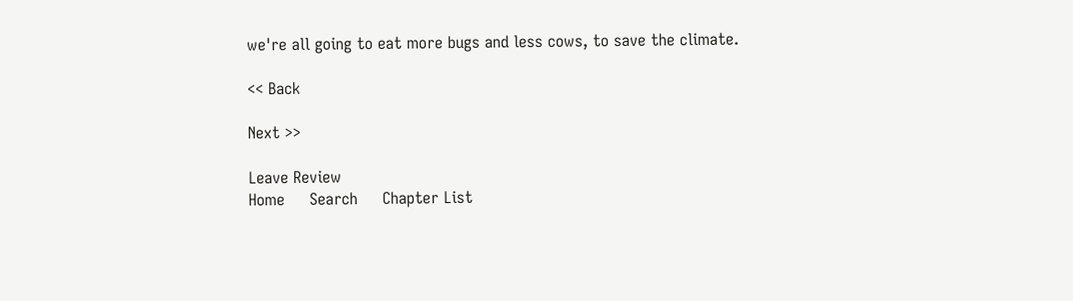we're all going to eat more bugs and less cows, to save the climate.

<< Back

Next >>

Leave Review
Home     Search     Chapter List